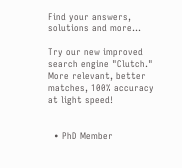Find your answers, solutions and more...

Try our new improved search engine "Clutch." More relevant, better matches, 100% accuracy at light speed!


  • PhD Member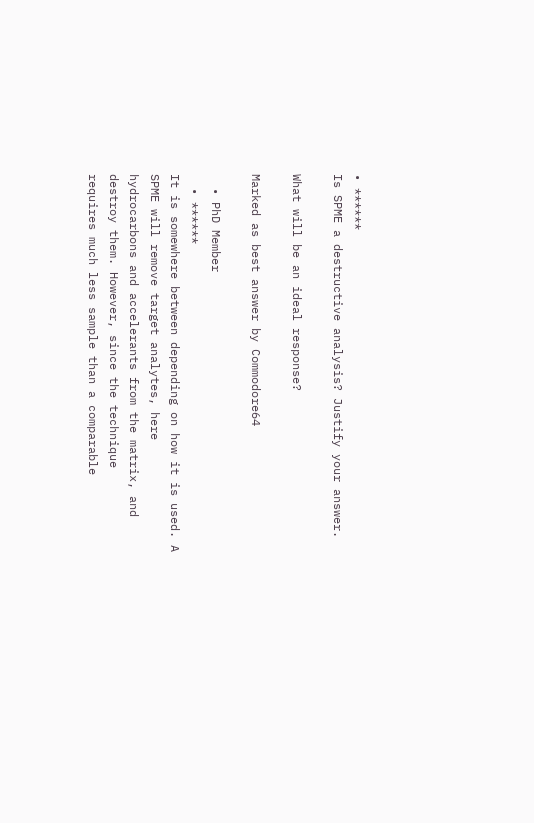• ******
Is SPME a destructive analysis? Justify your answer.

What will be an ideal response?

Marked as best answer by Commodore64

  • PhD Member
  • ******
It is somewhere between depending on how it is used. A SPME will remove target analytes, here
hydrocarbons and accelerants from the matrix, and destroy them. However, since the technique
requires much less sample than a comparable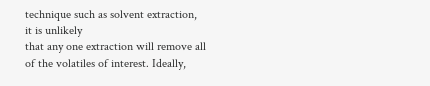technique such as solvent extraction, it is unlikely
that any one extraction will remove all of the volatiles of interest. Ideally,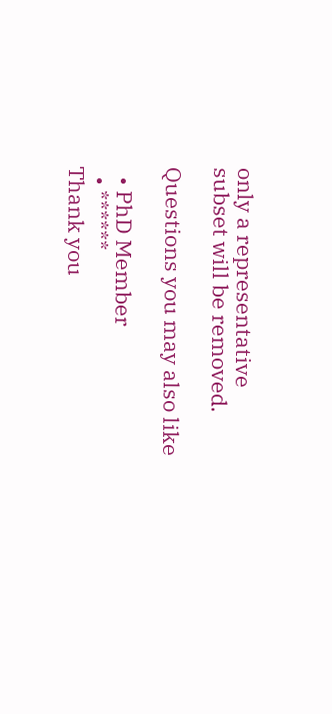only a representative
subset will be removed.

Questions you may also like

  • PhD Member
  • ******
Thank you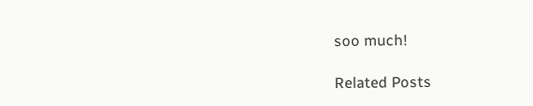soo much!

Related Posts